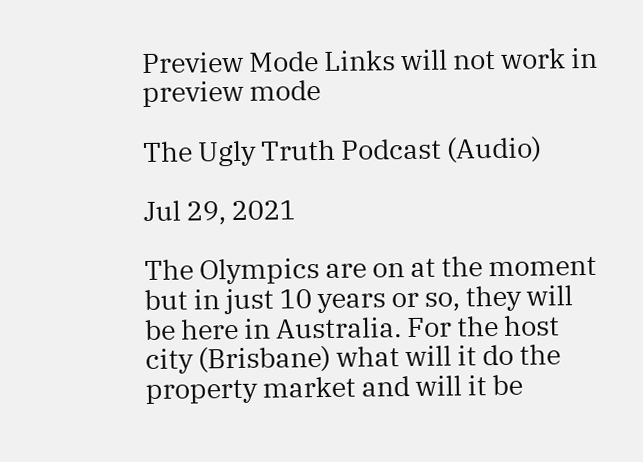Preview Mode Links will not work in preview mode

The Ugly Truth Podcast (Audio)

Jul 29, 2021

The Olympics are on at the moment but in just 10 years or so, they will be here in Australia. For the host city (Brisbane) what will it do the property market and will it be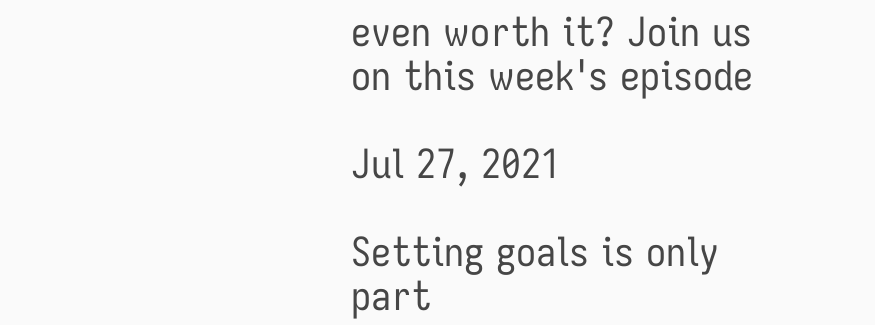even worth it? Join us on this week's episode

Jul 27, 2021

Setting goals is only part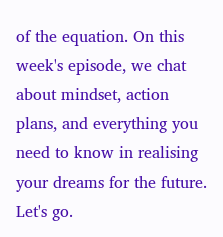of the equation. On this week's episode, we chat about mindset, action plans, and everything you need to know in realising your dreams for the future. Let's go.